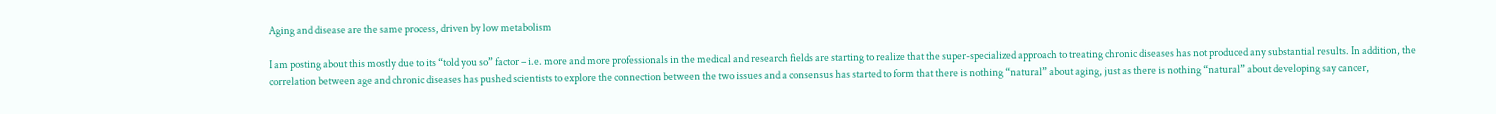Aging and disease are the same process, driven by low metabolism

I am posting about this mostly due to its “told you so” factor – i.e. more and more professionals in the medical and research fields are starting to realize that the super-specialized approach to treating chronic diseases has not produced any substantial results. In addition, the correlation between age and chronic diseases has pushed scientists to explore the connection between the two issues and a consensus has started to form that there is nothing “natural” about aging, just as there is nothing “natural” about developing say cancer,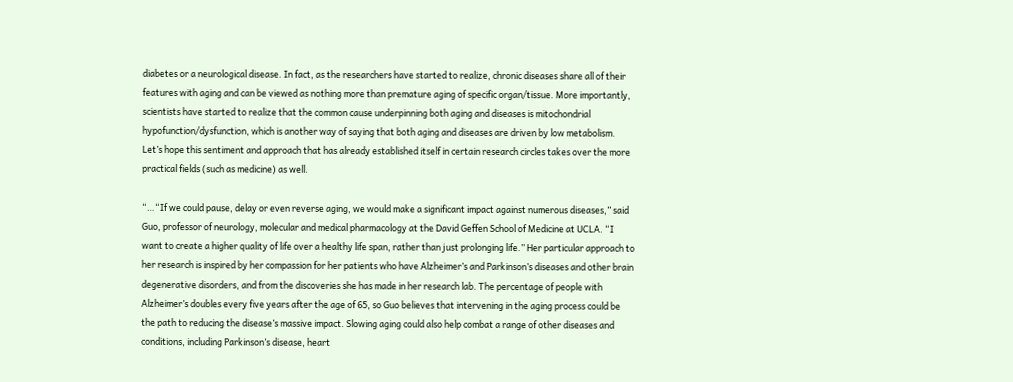diabetes or a neurological disease. In fact, as the researchers have started to realize, chronic diseases share all of their features with aging and can be viewed as nothing more than premature aging of specific organ/tissue. More importantly, scientists have started to realize that the common cause underpinning both aging and diseases is mitochondrial hypofunction/dysfunction, which is another way of saying that both aging and diseases are driven by low metabolism. Let’s hope this sentiment and approach that has already established itself in certain research circles takes over the more practical fields (such as medicine) as well.

“…“If we could pause, delay or even reverse aging, we would make a significant impact against numerous diseases,” said Guo, professor of neurology, molecular and medical pharmacology at the David Geffen School of Medicine at UCLA. “I want to create a higher quality of life over a healthy life span, rather than just prolonging life.” Her particular approach to her research is inspired by her compassion for her patients who have Alzheimer’s and Parkinson’s diseases and other brain degenerative disorders, and from the discoveries she has made in her research lab. The percentage of people with Alzheimer’s doubles every five years after the age of 65, so Guo believes that intervening in the aging process could be the path to reducing the disease’s massive impact. Slowing aging could also help combat a range of other diseases and conditions, including Parkinson’s disease, heart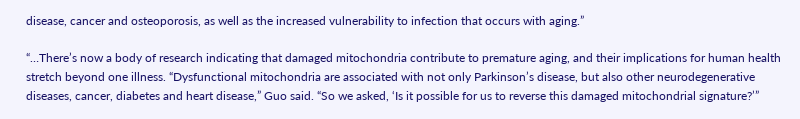disease, cancer and osteoporosis, as well as the increased vulnerability to infection that occurs with aging.”

“…There’s now a body of research indicating that damaged mitochondria contribute to premature aging, and their implications for human health stretch beyond one illness. “Dysfunctional mitochondria are associated with not only Parkinson’s disease, but also other neurodegenerative diseases, cancer, diabetes and heart disease,” Guo said. “So we asked, ‘Is it possible for us to reverse this damaged mitochondrial signature?’”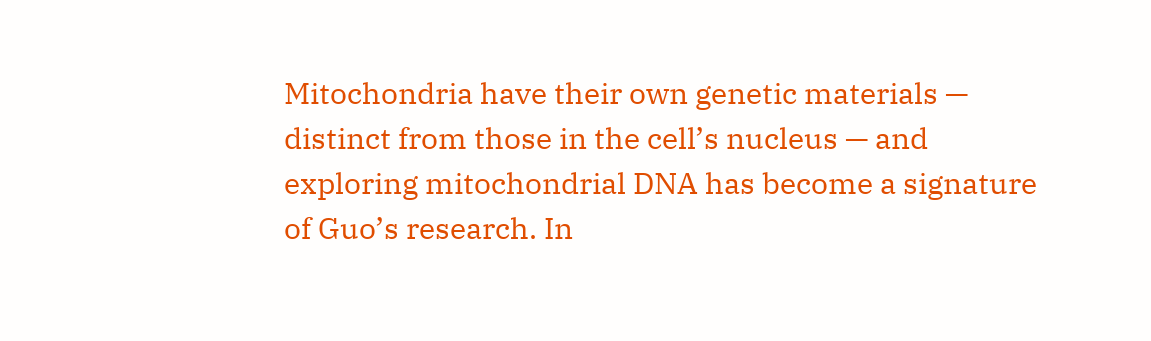Mitochondria have their own genetic materials — distinct from those in the cell’s nucleus — and exploring mitochondrial DNA has become a signature of Guo’s research. In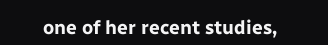one of her recent studies,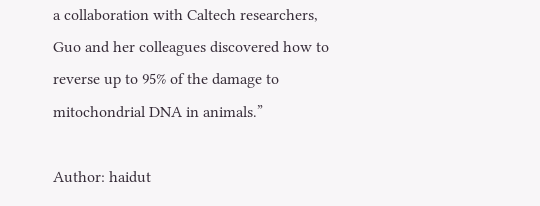a collaboration with Caltech researchers, Guo and her colleagues discovered how to reverse up to 95% of the damage to mitochondrial DNA in animals.”

Author: haidut